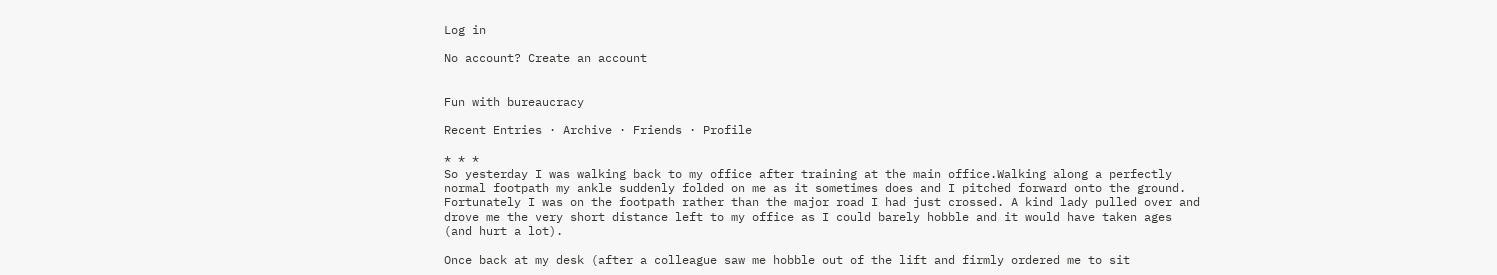Log in

No account? Create an account


Fun with bureaucracy

Recent Entries · Archive · Friends · Profile

* * *
So yesterday I was walking back to my office after training at the main office.Walking along a perfectly normal footpath my ankle suddenly folded on me as it sometimes does and I pitched forward onto the ground. Fortunately I was on the footpath rather than the major road I had just crossed. A kind lady pulled over and drove me the very short distance left to my office as I could barely hobble and it would have taken ages (and hurt a lot).

Once back at my desk (after a colleague saw me hobble out of the lift and firmly ordered me to sit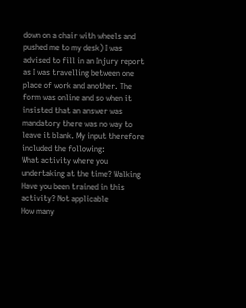down on a chair with wheels and pushed me to my desk) I was advised to fill in an Injury report as I was travelling between one place of work and another. The form was online and so when it insisted that an answer was mandatory there was no way to leave it blank. My input therefore included the following:
What activity where you undertaking at the time? Walking
Have you been trained in this activity? Not applicable
How many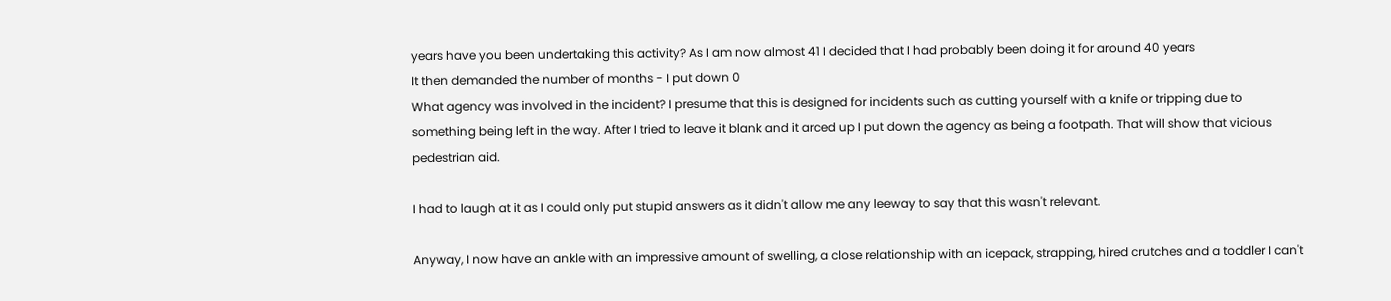years have you been undertaking this activity? As I am now almost 41 I decided that I had probably been doing it for around 40 years
It then demanded the number of months - I put down 0
What agency was involved in the incident? I presume that this is designed for incidents such as cutting yourself with a knife or tripping due to something being left in the way. After I tried to leave it blank and it arced up I put down the agency as being a footpath. That will show that vicious pedestrian aid.

I had to laugh at it as I could only put stupid answers as it didn't allow me any leeway to say that this wasn't relevant.

Anyway, I now have an ankle with an impressive amount of swelling, a close relationship with an icepack, strapping, hired crutches and a toddler I can't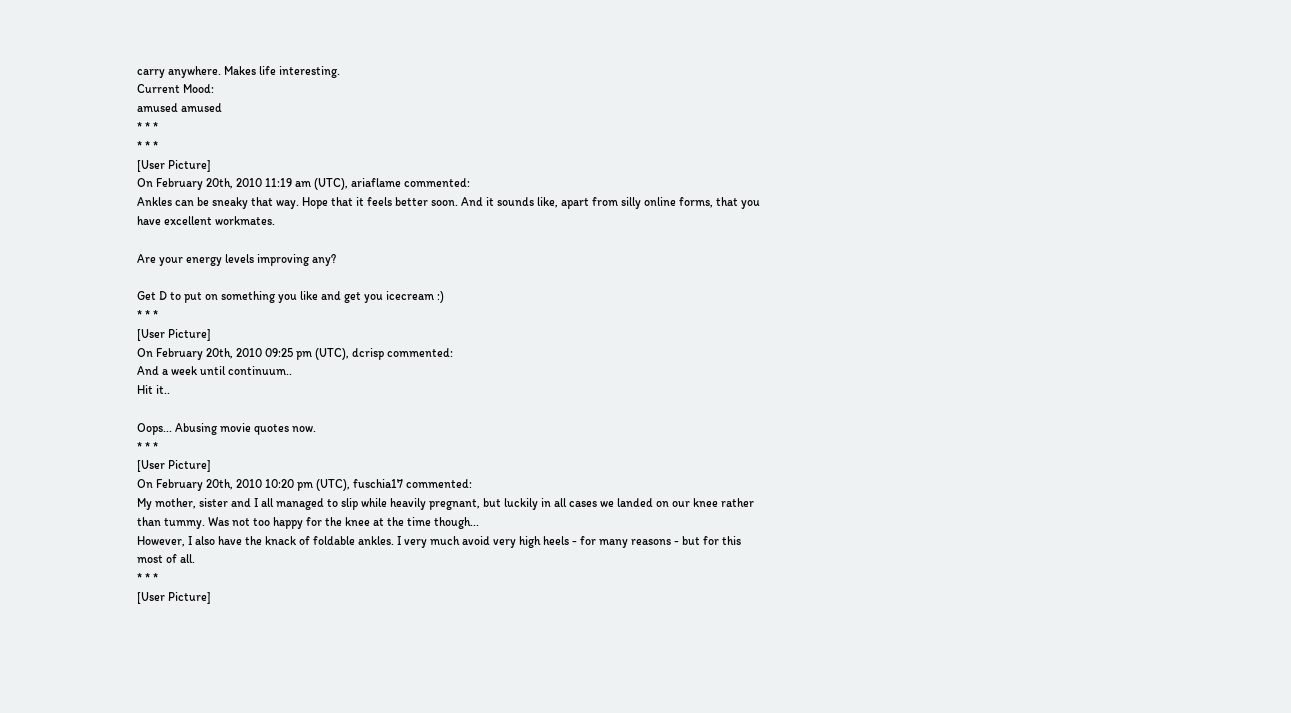carry anywhere. Makes life interesting.
Current Mood:
amused amused
* * *
* * *
[User Picture]
On February 20th, 2010 11:19 am (UTC), ariaflame commented:
Ankles can be sneaky that way. Hope that it feels better soon. And it sounds like, apart from silly online forms, that you have excellent workmates.

Are your energy levels improving any?

Get D to put on something you like and get you icecream :)
* * *
[User Picture]
On February 20th, 2010 09:25 pm (UTC), dcrisp commented:
And a week until continuum..
Hit it..

Oops... Abusing movie quotes now.
* * *
[User Picture]
On February 20th, 2010 10:20 pm (UTC), fuschia17 commented:
My mother, sister and I all managed to slip while heavily pregnant, but luckily in all cases we landed on our knee rather than tummy. Was not too happy for the knee at the time though...
However, I also have the knack of foldable ankles. I very much avoid very high heels - for many reasons - but for this most of all.
* * *
[User Picture]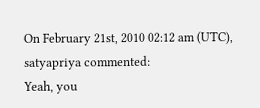On February 21st, 2010 02:12 am (UTC), satyapriya commented:
Yeah, you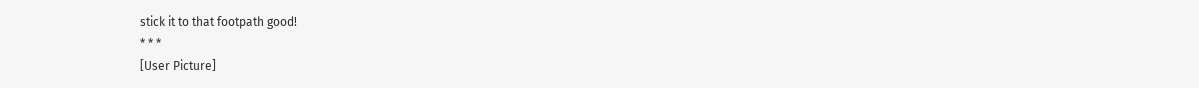stick it to that footpath good!
* * *
[User Picture]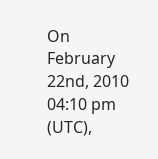On February 22nd, 2010 04:10 pm (UTC),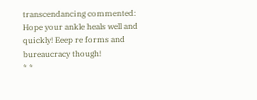transcendancing commented:
Hope your ankle heals well and quickly! Eeep re forms and bureaucracy though!
* *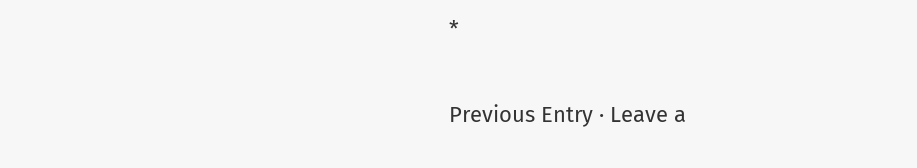*

Previous Entry · Leave a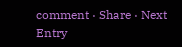comment · Share · Next Entry